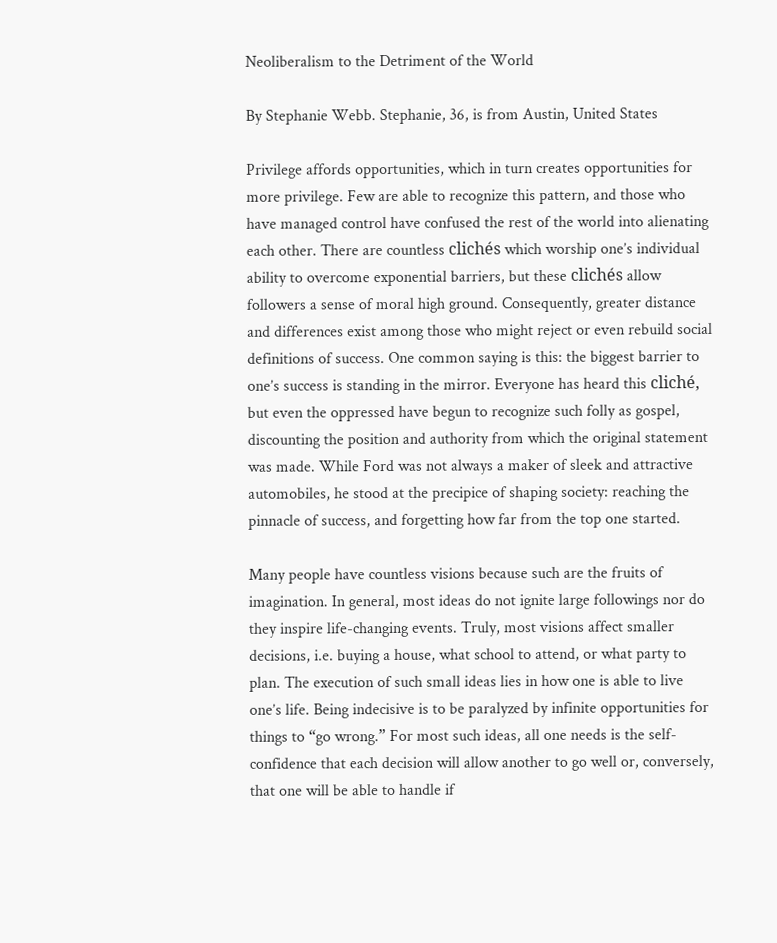Neoliberalism to the Detriment of the World

By Stephanie Webb. Stephanie, 36, is from Austin, United States

Privilege affords opportunities, which in turn creates opportunities for more privilege. Few are able to recognize this pattern, and those who have managed control have confused the rest of the world into alienating each other. There are countless clichés which worship one’s individual ability to overcome exponential barriers, but these clichés allow followers a sense of moral high ground. Consequently, greater distance and differences exist among those who might reject or even rebuild social definitions of success. One common saying is this: the biggest barrier to one’s success is standing in the mirror. Everyone has heard this cliché, but even the oppressed have begun to recognize such folly as gospel, discounting the position and authority from which the original statement was made. While Ford was not always a maker of sleek and attractive automobiles, he stood at the precipice of shaping society: reaching the pinnacle of success, and forgetting how far from the top one started.

Many people have countless visions because such are the fruits of imagination. In general, most ideas do not ignite large followings nor do they inspire life-changing events. Truly, most visions affect smaller decisions, i.e. buying a house, what school to attend, or what party to plan. The execution of such small ideas lies in how one is able to live one’s life. Being indecisive is to be paralyzed by infinite opportunities for things to “go wrong.” For most such ideas, all one needs is the self-confidence that each decision will allow another to go well or, conversely, that one will be able to handle if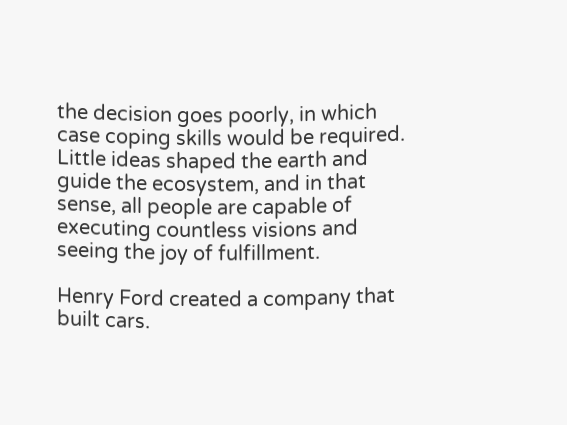the decision goes poorly, in which case coping skills would be required. Little ideas shaped the earth and guide the ecosystem, and in that sense, all people are capable of executing countless visions and seeing the joy of fulfillment.

Henry Ford created a company that built cars.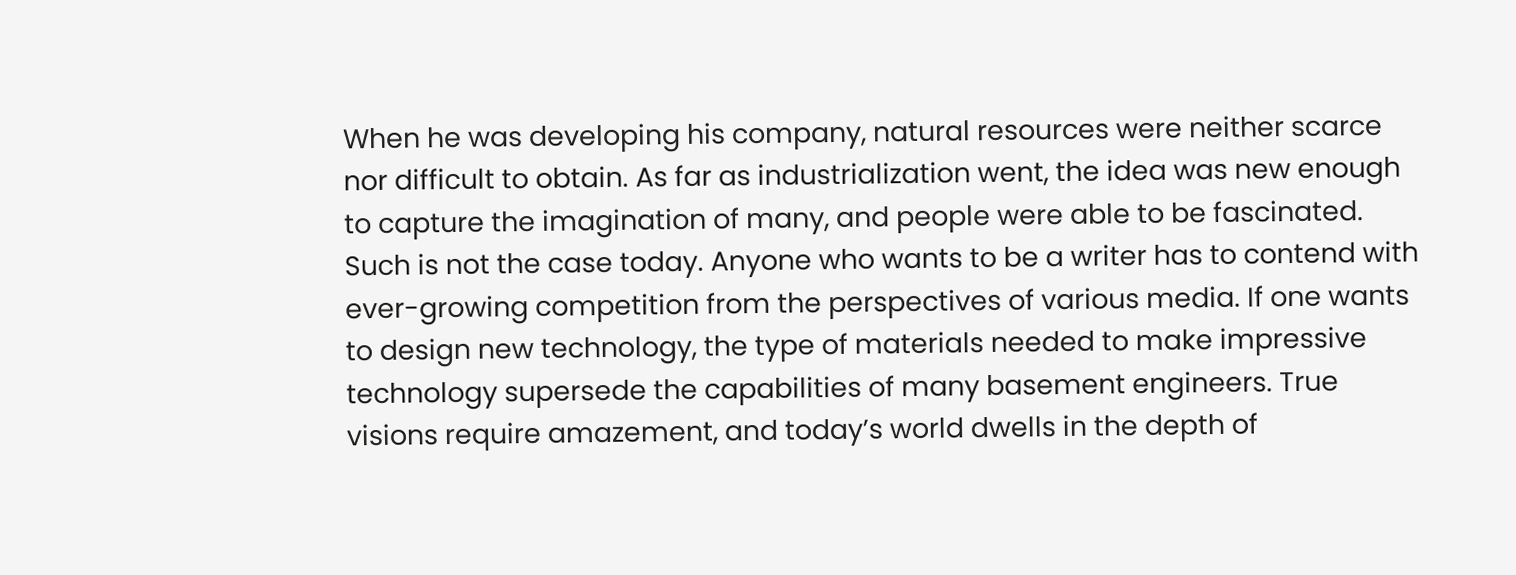When he was developing his company, natural resources were neither scarce nor difficult to obtain. As far as industrialization went, the idea was new enough to capture the imagination of many, and people were able to be fascinated. Such is not the case today. Anyone who wants to be a writer has to contend with ever-growing competition from the perspectives of various media. If one wants to design new technology, the type of materials needed to make impressive technology supersede the capabilities of many basement engineers. True visions require amazement, and today’s world dwells in the depth of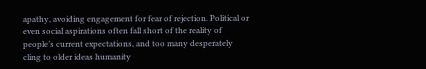apathy, avoiding engagement for fear of rejection. Political or even social aspirations often fall short of the reality of people’s current expectations, and too many desperately cling to older ideas humanity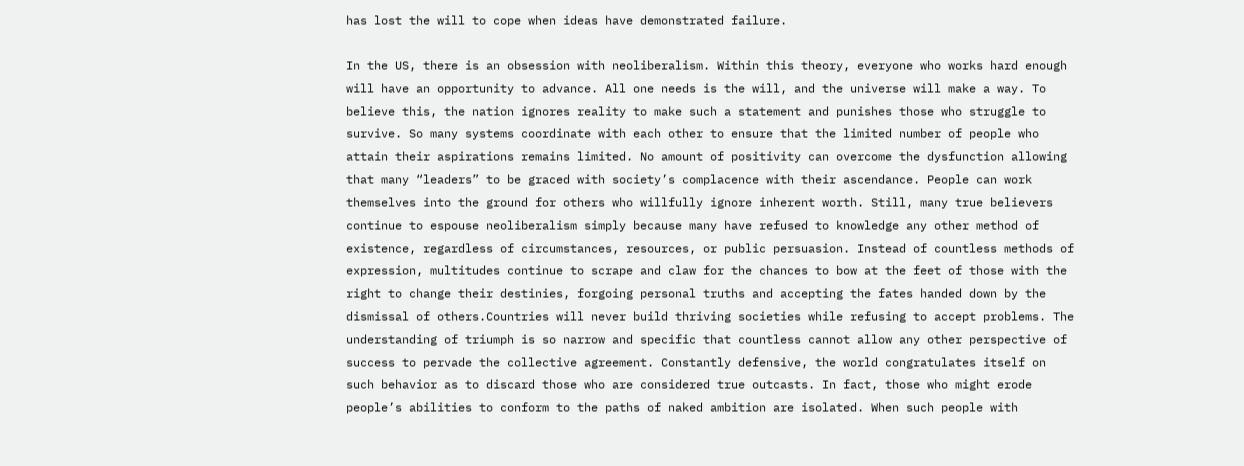has lost the will to cope when ideas have demonstrated failure.

In the US, there is an obsession with neoliberalism. Within this theory, everyone who works hard enough will have an opportunity to advance. All one needs is the will, and the universe will make a way. To believe this, the nation ignores reality to make such a statement and punishes those who struggle to survive. So many systems coordinate with each other to ensure that the limited number of people who attain their aspirations remains limited. No amount of positivity can overcome the dysfunction allowing that many “leaders” to be graced with society’s complacence with their ascendance. People can work themselves into the ground for others who willfully ignore inherent worth. Still, many true believers continue to espouse neoliberalism simply because many have refused to knowledge any other method of existence, regardless of circumstances, resources, or public persuasion. Instead of countless methods of expression, multitudes continue to scrape and claw for the chances to bow at the feet of those with the right to change their destinies, forgoing personal truths and accepting the fates handed down by the dismissal of others.Countries will never build thriving societies while refusing to accept problems. The understanding of triumph is so narrow and specific that countless cannot allow any other perspective of success to pervade the collective agreement. Constantly defensive, the world congratulates itself on such behavior as to discard those who are considered true outcasts. In fact, those who might erode people’s abilities to conform to the paths of naked ambition are isolated. When such people with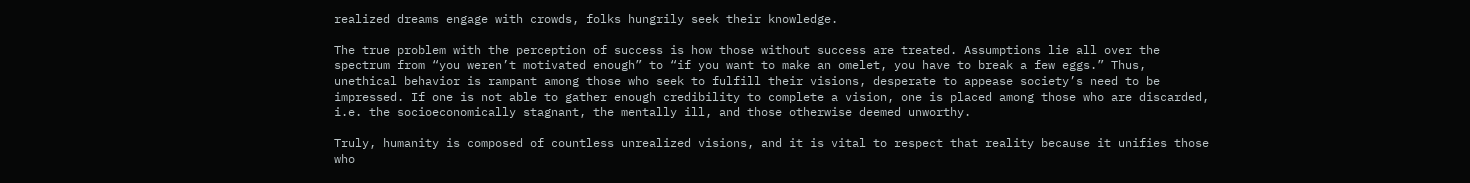realized dreams engage with crowds, folks hungrily seek their knowledge.

The true problem with the perception of success is how those without success are treated. Assumptions lie all over the spectrum from “you weren’t motivated enough” to “if you want to make an omelet, you have to break a few eggs.” Thus, unethical behavior is rampant among those who seek to fulfill their visions, desperate to appease society’s need to be impressed. If one is not able to gather enough credibility to complete a vision, one is placed among those who are discarded, i.e. the socioeconomically stagnant, the mentally ill, and those otherwise deemed unworthy.

Truly, humanity is composed of countless unrealized visions, and it is vital to respect that reality because it unifies those who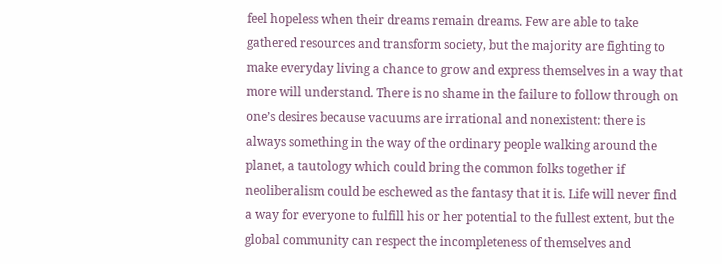feel hopeless when their dreams remain dreams. Few are able to take gathered resources and transform society, but the majority are fighting to make everyday living a chance to grow and express themselves in a way that more will understand. There is no shame in the failure to follow through on one’s desires because vacuums are irrational and nonexistent: there is always something in the way of the ordinary people walking around the planet, a tautology which could bring the common folks together if neoliberalism could be eschewed as the fantasy that it is. Life will never find a way for everyone to fulfill his or her potential to the fullest extent, but the global community can respect the incompleteness of themselves and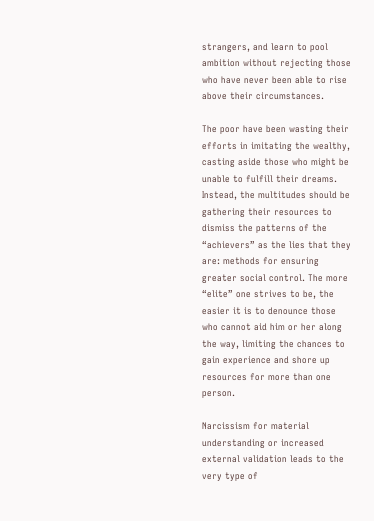strangers, and learn to pool ambition without rejecting those who have never been able to rise above their circumstances.

The poor have been wasting their efforts in imitating the wealthy, casting aside those who might be unable to fulfill their dreams. Instead, the multitudes should be gathering their resources to dismiss the patterns of the “achievers” as the lies that they are: methods for ensuring greater social control. The more “elite” one strives to be, the easier it is to denounce those who cannot aid him or her along the way, limiting the chances to gain experience and shore up resources for more than one person.

Narcissism for material understanding or increased external validation leads to the very type of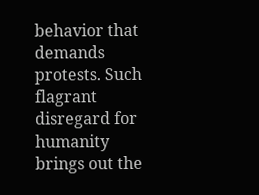behavior that demands protests. Such flagrant disregard for humanity brings out the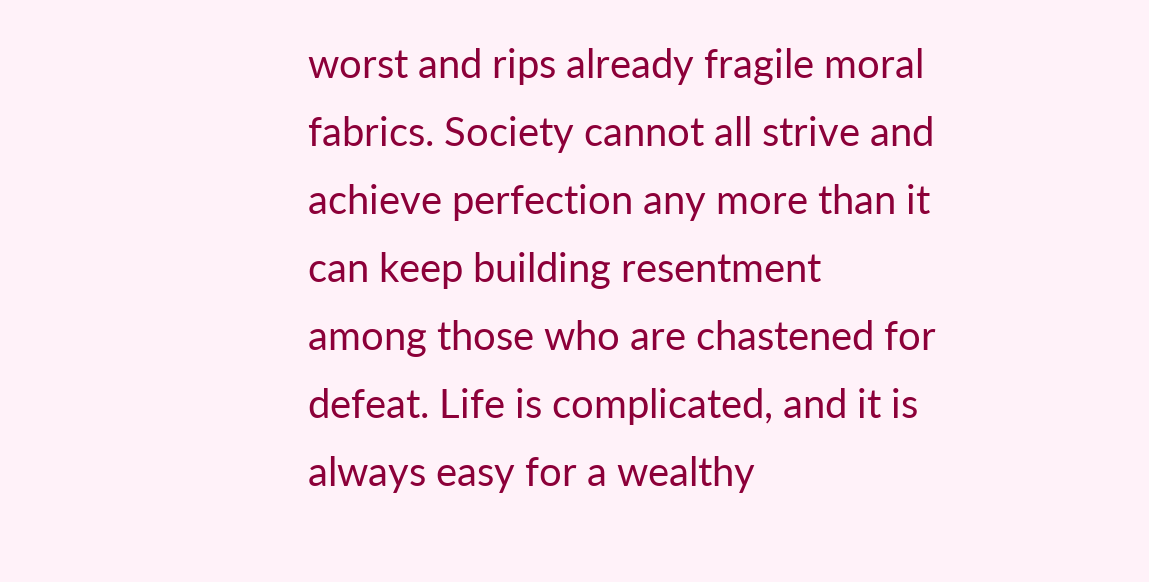worst and rips already fragile moral fabrics. Society cannot all strive and achieve perfection any more than it can keep building resentment among those who are chastened for defeat. Life is complicated, and it is always easy for a wealthy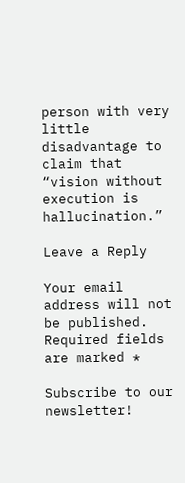person with very little disadvantage to claim that “vision without execution is hallucination.”

Leave a Reply

Your email address will not be published. Required fields are marked *

Subscribe to our newsletter!